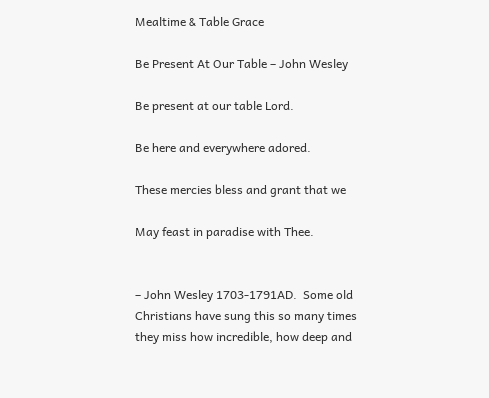Mealtime & Table Grace

Be Present At Our Table – John Wesley

Be present at our table Lord.

Be here and everywhere adored.

These mercies bless and grant that we

May feast in paradise with Thee.


– John Wesley 1703-1791AD.  Some old Christians have sung this so many times they miss how incredible, how deep and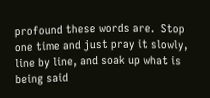profound these words are.  Stop one time and just pray it slowly, line by line, and soak up what is being said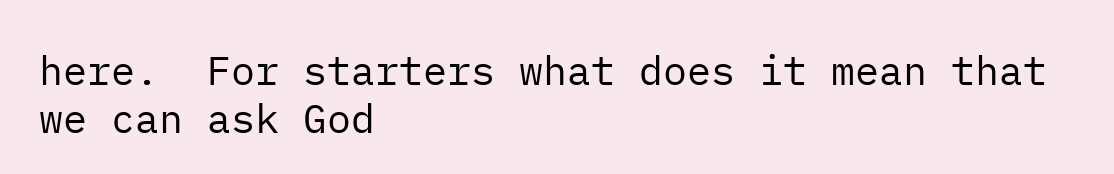here.  For starters what does it mean that we can ask God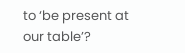to ‘be present at our table’?